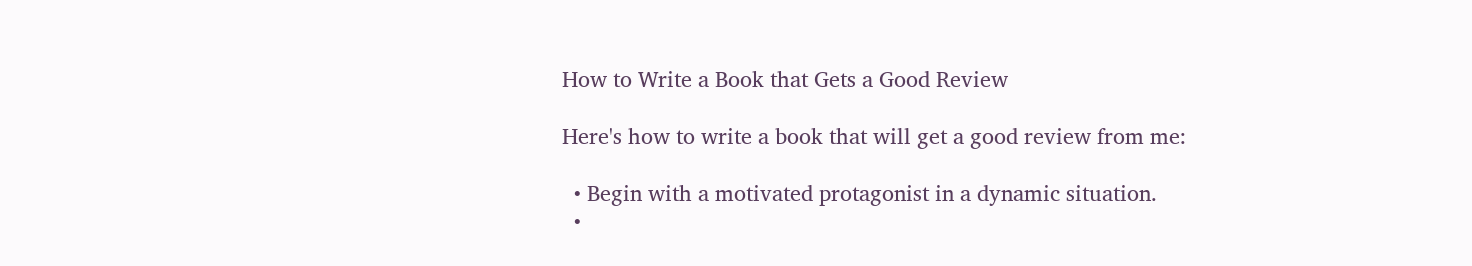How to Write a Book that Gets a Good Review

Here's how to write a book that will get a good review from me:

  • Begin with a motivated protagonist in a dynamic situation.
  •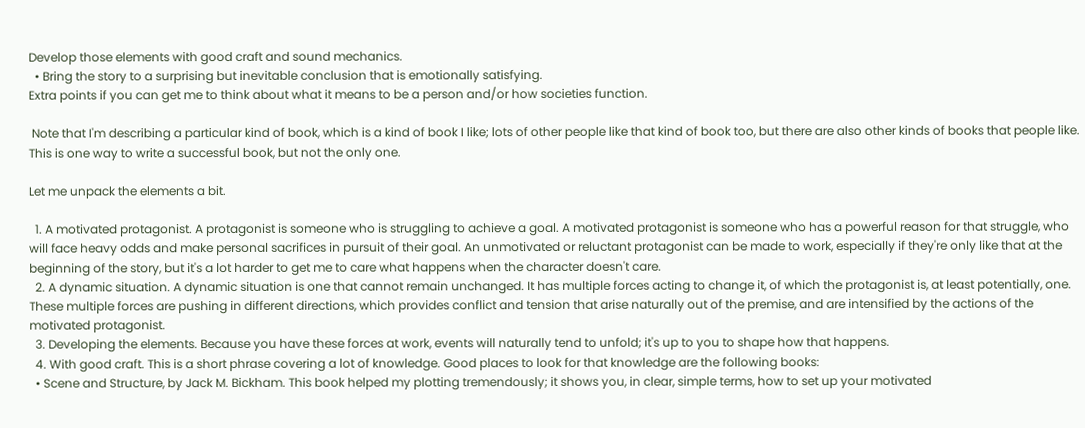Develop those elements with good craft and sound mechanics.
  • Bring the story to a surprising but inevitable conclusion that is emotionally satisfying.
Extra points if you can get me to think about what it means to be a person and/or how societies function.

 Note that I'm describing a particular kind of book, which is a kind of book I like; lots of other people like that kind of book too, but there are also other kinds of books that people like. This is one way to write a successful book, but not the only one.

Let me unpack the elements a bit.

  1. A motivated protagonist. A protagonist is someone who is struggling to achieve a goal. A motivated protagonist is someone who has a powerful reason for that struggle, who will face heavy odds and make personal sacrifices in pursuit of their goal. An unmotivated or reluctant protagonist can be made to work, especially if they're only like that at the beginning of the story, but it's a lot harder to get me to care what happens when the character doesn't care.
  2. A dynamic situation. A dynamic situation is one that cannot remain unchanged. It has multiple forces acting to change it, of which the protagonist is, at least potentially, one. These multiple forces are pushing in different directions, which provides conflict and tension that arise naturally out of the premise, and are intensified by the actions of the motivated protagonist.
  3. Developing the elements. Because you have these forces at work, events will naturally tend to unfold; it's up to you to shape how that happens.
  4. With good craft. This is a short phrase covering a lot of knowledge. Good places to look for that knowledge are the following books:
  • Scene and Structure, by Jack M. Bickham. This book helped my plotting tremendously; it shows you, in clear, simple terms, how to set up your motivated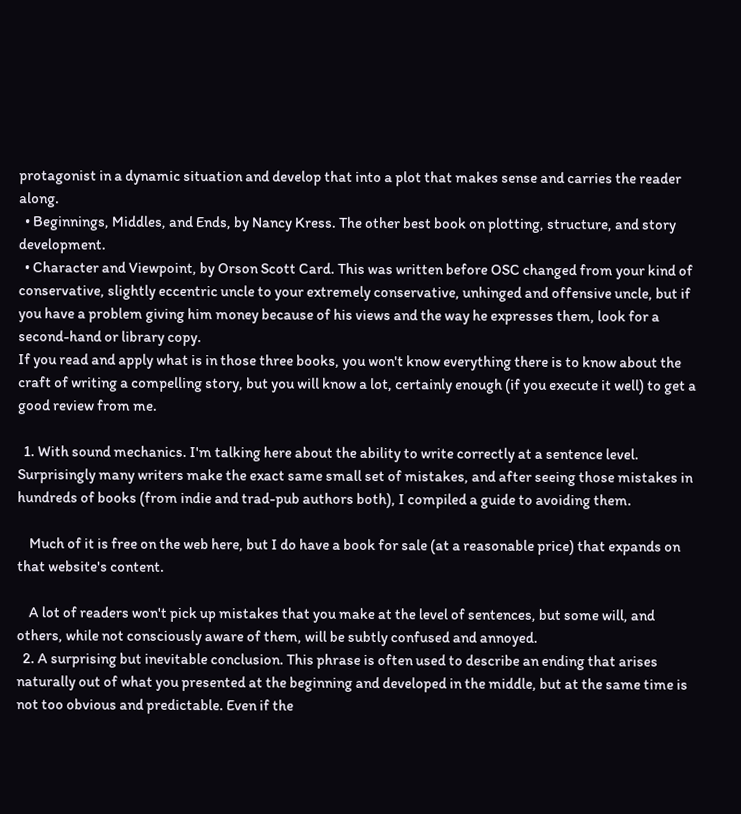protagonist in a dynamic situation and develop that into a plot that makes sense and carries the reader along.
  • Beginnings, Middles, and Ends, by Nancy Kress. The other best book on plotting, structure, and story development.
  • Character and Viewpoint, by Orson Scott Card. This was written before OSC changed from your kind of conservative, slightly eccentric uncle to your extremely conservative, unhinged and offensive uncle, but if you have a problem giving him money because of his views and the way he expresses them, look for a second-hand or library copy.
If you read and apply what is in those three books, you won't know everything there is to know about the craft of writing a compelling story, but you will know a lot, certainly enough (if you execute it well) to get a good review from me.

  1. With sound mechanics. I'm talking here about the ability to write correctly at a sentence level. Surprisingly many writers make the exact same small set of mistakes, and after seeing those mistakes in hundreds of books (from indie and trad-pub authors both), I compiled a guide to avoiding them.

    Much of it is free on the web here, but I do have a book for sale (at a reasonable price) that expands on that website's content.

    A lot of readers won't pick up mistakes that you make at the level of sentences, but some will, and others, while not consciously aware of them, will be subtly confused and annoyed.
  2. A surprising but inevitable conclusion. This phrase is often used to describe an ending that arises naturally out of what you presented at the beginning and developed in the middle, but at the same time is not too obvious and predictable. Even if the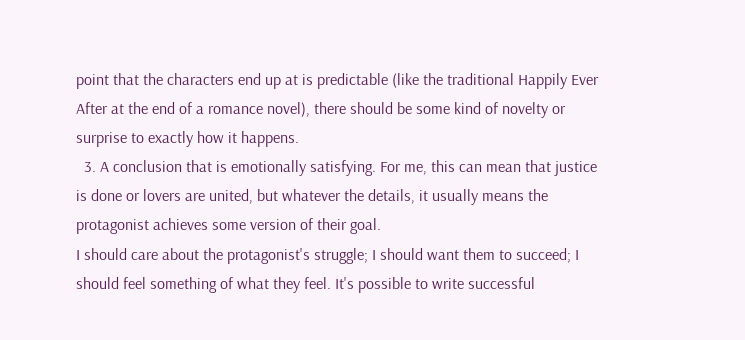point that the characters end up at is predictable (like the traditional Happily Ever After at the end of a romance novel), there should be some kind of novelty or surprise to exactly how it happens.
  3. A conclusion that is emotionally satisfying. For me, this can mean that justice is done or lovers are united, but whatever the details, it usually means the protagonist achieves some version of their goal.
I should care about the protagonist's struggle; I should want them to succeed; I should feel something of what they feel. It's possible to write successful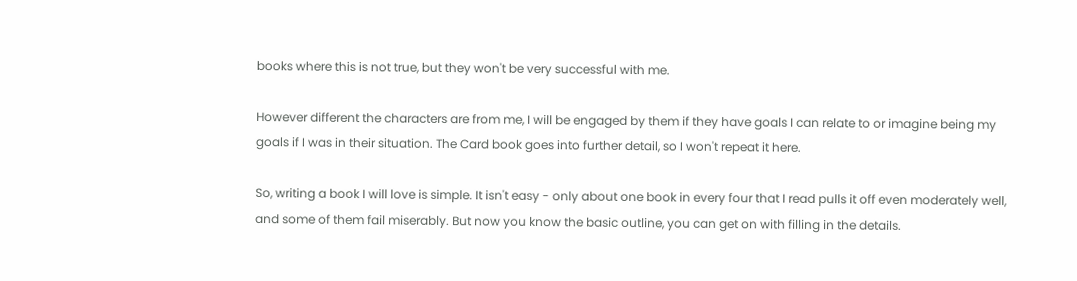books where this is not true, but they won't be very successful with me.

However different the characters are from me, I will be engaged by them if they have goals I can relate to or imagine being my goals if I was in their situation. The Card book goes into further detail, so I won't repeat it here.

So, writing a book I will love is simple. It isn't easy - only about one book in every four that I read pulls it off even moderately well, and some of them fail miserably. But now you know the basic outline, you can get on with filling in the details.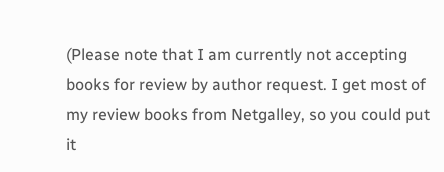(Please note that I am currently not accepting books for review by author request. I get most of my review books from Netgalley, so you could put it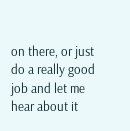on there, or just do a really good job and let me hear about it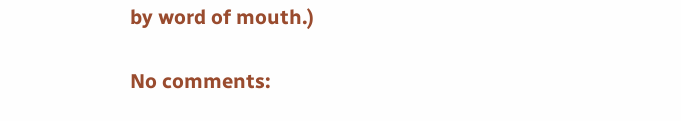by word of mouth.)

No comments: